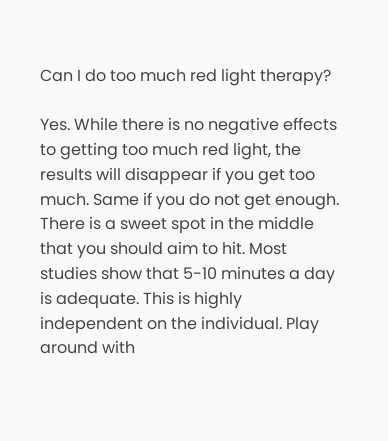Can I do too much red light therapy?

Yes. While there is no negative effects to getting too much red light, the results will disappear if you get too much. Same if you do not get enough. There is a sweet spot in the middle that you should aim to hit. Most studies show that 5-10 minutes a day is adequate. This is highly independent on the individual. Play around with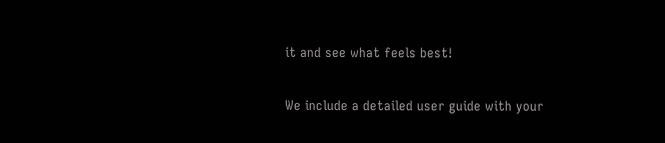it and see what feels best!

We include a detailed user guide with your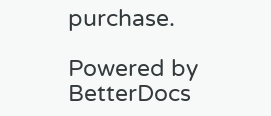purchase.

Powered by BetterDocs